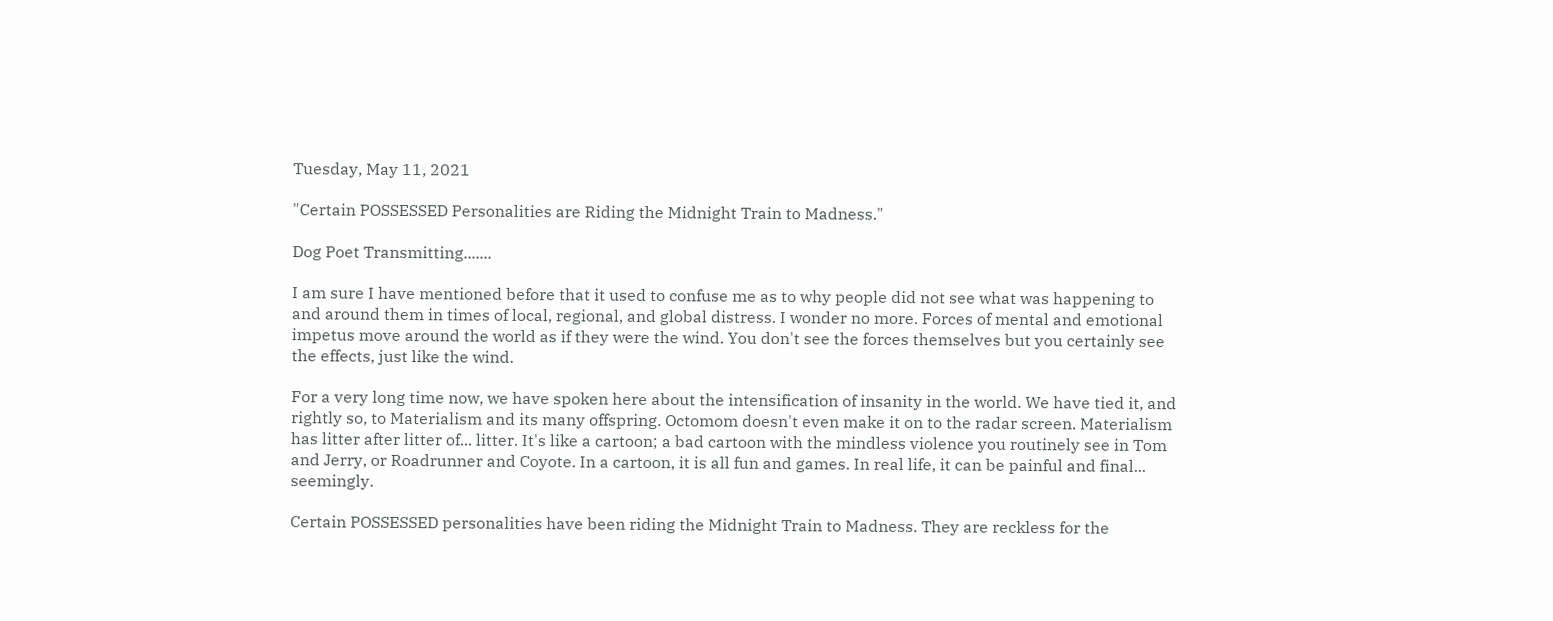Tuesday, May 11, 2021

"Certain POSSESSED Personalities are Riding the Midnight Train to Madness."

Dog Poet Transmitting.......

I am sure I have mentioned before that it used to confuse me as to why people did not see what was happening to and around them in times of local, regional, and global distress. I wonder no more. Forces of mental and emotional impetus move around the world as if they were the wind. You don't see the forces themselves but you certainly see the effects, just like the wind.

For a very long time now, we have spoken here about the intensification of insanity in the world. We have tied it, and rightly so, to Materialism and its many offspring. Octomom doesn't even make it on to the radar screen. Materialism has litter after litter of... litter. It's like a cartoon; a bad cartoon with the mindless violence you routinely see in Tom and Jerry, or Roadrunner and Coyote. In a cartoon, it is all fun and games. In real life, it can be painful and final... seemingly.

Certain POSSESSED personalities have been riding the Midnight Train to Madness. They are reckless for the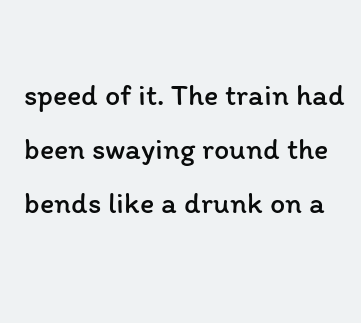speed of it. The train had been swaying round the bends like a drunk on a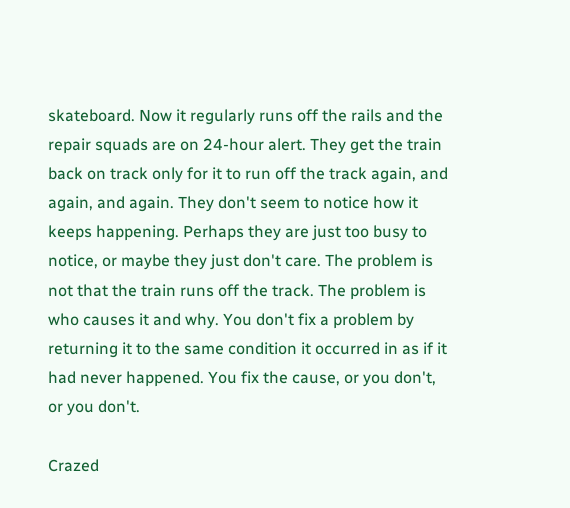skateboard. Now it regularly runs off the rails and the repair squads are on 24-hour alert. They get the train back on track only for it to run off the track again, and again, and again. They don't seem to notice how it keeps happening. Perhaps they are just too busy to notice, or maybe they just don't care. The problem is not that the train runs off the track. The problem is who causes it and why. You don't fix a problem by returning it to the same condition it occurred in as if it had never happened. You fix the cause, or you don't, or you don't.

Crazed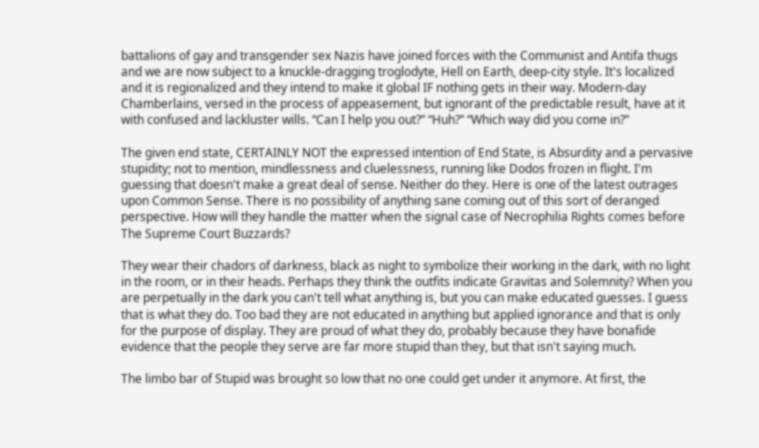battalions of gay and transgender sex Nazis have joined forces with the Communist and Antifa thugs and we are now subject to a knuckle-dragging troglodyte, Hell on Earth, deep-city style. It's localized and it is regionalized and they intend to make it global IF nothing gets in their way. Modern-day Chamberlains, versed in the process of appeasement, but ignorant of the predictable result, have at it with confused and lackluster wills. “Can I help you out?” “Huh?” “Which way did you come in?”

The given end state, CERTAINLY NOT the expressed intention of End State, is Absurdity and a pervasive stupidity; not to mention, mindlessness and cluelessness, running like Dodos frozen in flight. I'm guessing that doesn't make a great deal of sense. Neither do they. Here is one of the latest outrages upon Common Sense. There is no possibility of anything sane coming out of this sort of deranged perspective. How will they handle the matter when the signal case of Necrophilia Rights comes before The Supreme Court Buzzards?

They wear their chadors of darkness, black as night to symbolize their working in the dark, with no light in the room, or in their heads. Perhaps they think the outfits indicate Gravitas and Solemnity? When you are perpetually in the dark you can't tell what anything is, but you can make educated guesses. I guess that is what they do. Too bad they are not educated in anything but applied ignorance and that is only for the purpose of display. They are proud of what they do, probably because they have bonafide evidence that the people they serve are far more stupid than they, but that isn't saying much.

The limbo bar of Stupid was brought so low that no one could get under it anymore. At first, the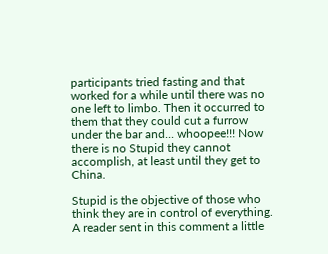participants tried fasting and that worked for a while until there was no one left to limbo. Then it occurred to them that they could cut a furrow under the bar and... whoopee!!! Now there is no Stupid they cannot accomplish, at least until they get to China.

Stupid is the objective of those who think they are in control of everything. A reader sent in this comment a little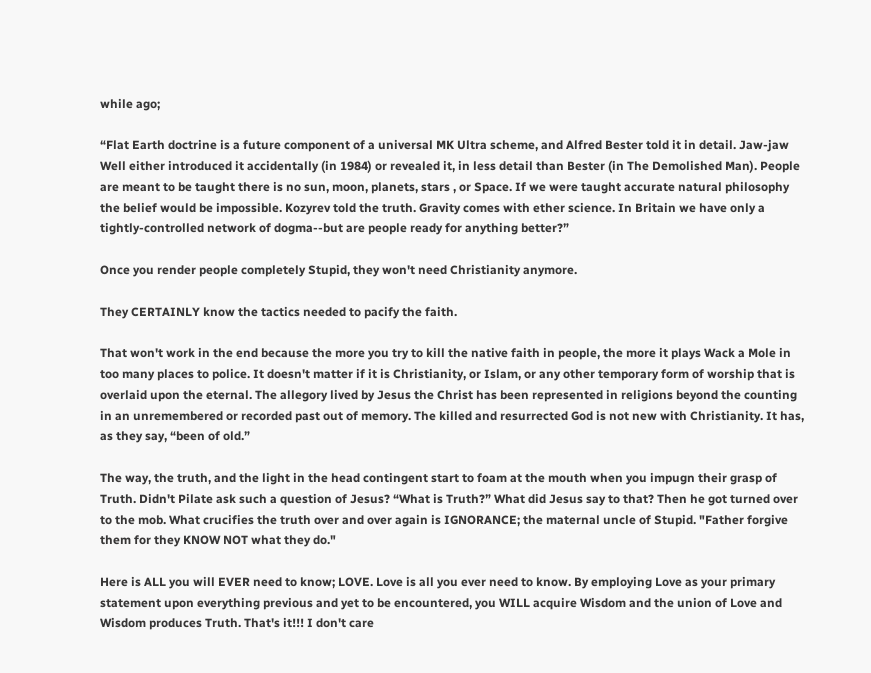while ago;

“Flat Earth doctrine is a future component of a universal MK Ultra scheme, and Alfred Bester told it in detail. Jaw-jaw Well either introduced it accidentally (in 1984) or revealed it, in less detail than Bester (in The Demolished Man). People are meant to be taught there is no sun, moon, planets, stars , or Space. If we were taught accurate natural philosophy the belief would be impossible. Kozyrev told the truth. Gravity comes with ether science. In Britain we have only a tightly-controlled network of dogma--but are people ready for anything better?”

Once you render people completely Stupid, they won't need Christianity anymore.

They CERTAINLY know the tactics needed to pacify the faith.

That won't work in the end because the more you try to kill the native faith in people, the more it plays Wack a Mole in too many places to police. It doesn't matter if it is Christianity, or Islam, or any other temporary form of worship that is overlaid upon the eternal. The allegory lived by Jesus the Christ has been represented in religions beyond the counting in an unremembered or recorded past out of memory. The killed and resurrected God is not new with Christianity. It has, as they say, “been of old.”

The way, the truth, and the light in the head contingent start to foam at the mouth when you impugn their grasp of Truth. Didn't Pilate ask such a question of Jesus? “What is Truth?” What did Jesus say to that? Then he got turned over to the mob. What crucifies the truth over and over again is IGNORANCE; the maternal uncle of Stupid. "Father forgive them for they KNOW NOT what they do."

Here is ALL you will EVER need to know; LOVE. Love is all you ever need to know. By employing Love as your primary statement upon everything previous and yet to be encountered, you WILL acquire Wisdom and the union of Love and Wisdom produces Truth. That's it!!! I don't care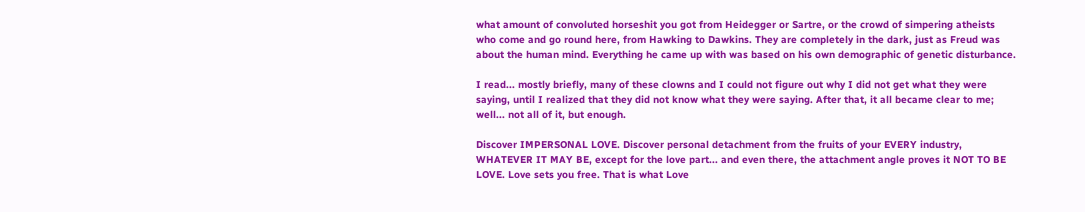what amount of convoluted horseshit you got from Heidegger or Sartre, or the crowd of simpering atheists who come and go round here, from Hawking to Dawkins. They are completely in the dark, just as Freud was about the human mind. Everything he came up with was based on his own demographic of genetic disturbance.

I read... mostly briefly, many of these clowns and I could not figure out why I did not get what they were saying, until I realized that they did not know what they were saying. After that, it all became clear to me; well... not all of it, but enough.

Discover IMPERSONAL LOVE. Discover personal detachment from the fruits of your EVERY industry, WHATEVER IT MAY BE, except for the love part... and even there, the attachment angle proves it NOT TO BE LOVE. Love sets you free. That is what Love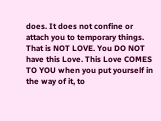does. It does not confine or attach you to temporary things. That is NOT LOVE. You DO NOT have this Love. This Love COMES TO YOU when you put yourself in the way of it, to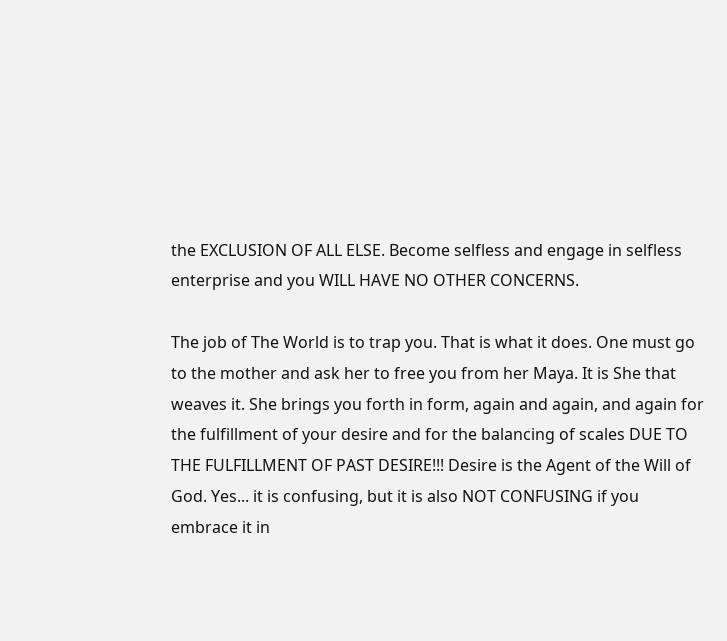the EXCLUSION OF ALL ELSE. Become selfless and engage in selfless enterprise and you WILL HAVE NO OTHER CONCERNS.

The job of The World is to trap you. That is what it does. One must go to the mother and ask her to free you from her Maya. It is She that weaves it. She brings you forth in form, again and again, and again for the fulfillment of your desire and for the balancing of scales DUE TO THE FULFILLMENT OF PAST DESIRE!!! Desire is the Agent of the Will of God. Yes... it is confusing, but it is also NOT CONFUSING if you embrace it in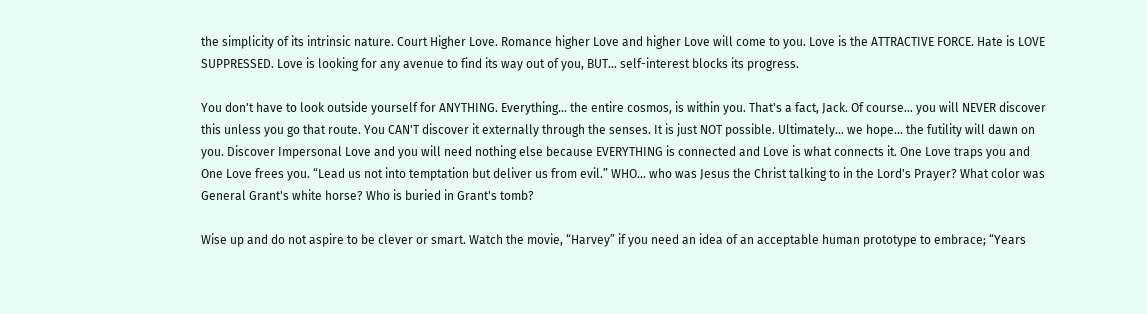the simplicity of its intrinsic nature. Court Higher Love. Romance higher Love and higher Love will come to you. Love is the ATTRACTIVE FORCE. Hate is LOVE SUPPRESSED. Love is looking for any avenue to find its way out of you, BUT... self-interest blocks its progress.

You don't have to look outside yourself for ANYTHING. Everything... the entire cosmos, is within you. That's a fact, Jack. Of course... you will NEVER discover this unless you go that route. You CAN'T discover it externally through the senses. It is just NOT possible. Ultimately... we hope... the futility will dawn on you. Discover Impersonal Love and you will need nothing else because EVERYTHING is connected and Love is what connects it. One Love traps you and One Love frees you. “Lead us not into temptation but deliver us from evil.” WHO... who was Jesus the Christ talking to in the Lord's Prayer? What color was General Grant's white horse? Who is buried in Grant's tomb?

Wise up and do not aspire to be clever or smart. Watch the movie, “Harvey” if you need an idea of an acceptable human prototype to embrace; “Years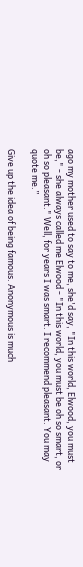ago my mother used to say to me, she'd say, "In this world, Elwood, you must be," - she always called me Elwood - "In this world, you must be oh so smart, or oh so pleasant." Well, for years I was smart. I recommend pleasant. You may quote me.”

Give up the idea of being famous. Anonymous is much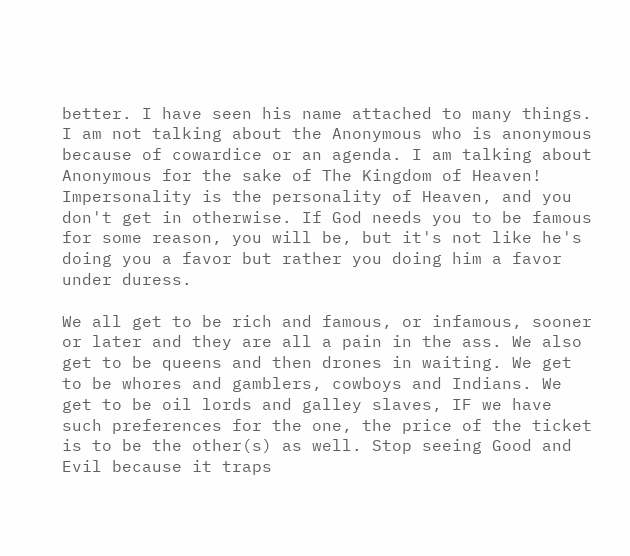better. I have seen his name attached to many things. I am not talking about the Anonymous who is anonymous because of cowardice or an agenda. I am talking about Anonymous for the sake of The Kingdom of Heaven! Impersonality is the personality of Heaven, and you don't get in otherwise. If God needs you to be famous for some reason, you will be, but it's not like he's doing you a favor but rather you doing him a favor under duress.

We all get to be rich and famous, or infamous, sooner or later and they are all a pain in the ass. We also get to be queens and then drones in waiting. We get to be whores and gamblers, cowboys and Indians. We get to be oil lords and galley slaves, IF we have such preferences for the one, the price of the ticket is to be the other(s) as well. Stop seeing Good and Evil because it traps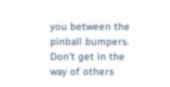you between the pinball bumpers. Don't get in the way of others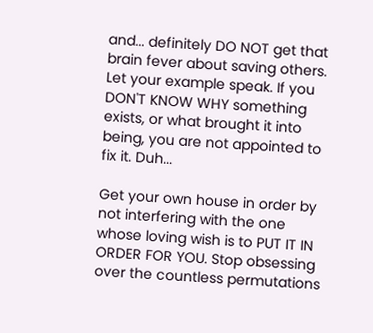and... definitely DO NOT get that brain fever about saving others. Let your example speak. If you DON'T KNOW WHY something exists, or what brought it into being, you are not appointed to fix it. Duh...

Get your own house in order by not interfering with the one whose loving wish is to PUT IT IN ORDER FOR YOU. Stop obsessing over the countless permutations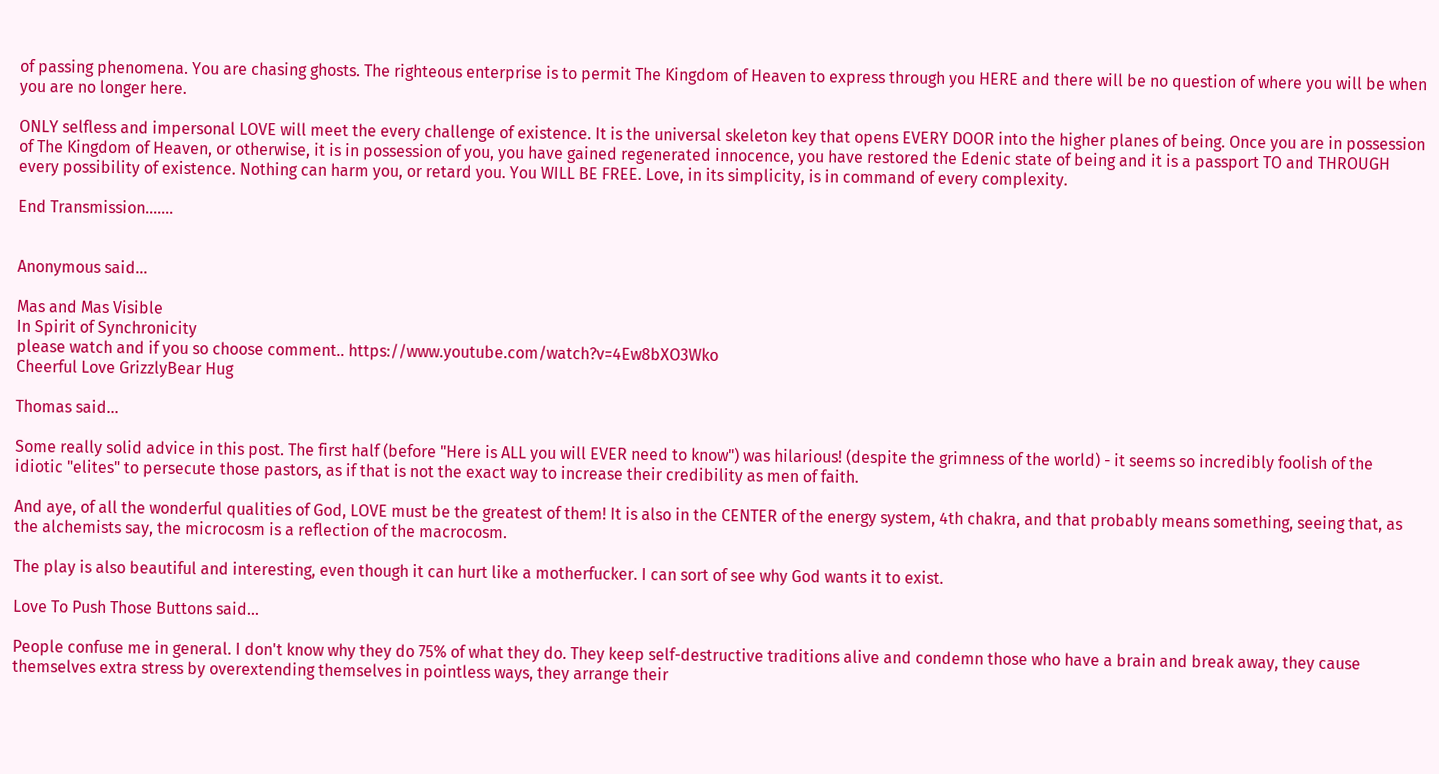of passing phenomena. You are chasing ghosts. The righteous enterprise is to permit The Kingdom of Heaven to express through you HERE and there will be no question of where you will be when you are no longer here.

ONLY selfless and impersonal LOVE will meet the every challenge of existence. It is the universal skeleton key that opens EVERY DOOR into the higher planes of being. Once you are in possession of The Kingdom of Heaven, or otherwise, it is in possession of you, you have gained regenerated innocence, you have restored the Edenic state of being and it is a passport TO and THROUGH every possibility of existence. Nothing can harm you, or retard you. You WILL BE FREE. Love, in its simplicity, is in command of every complexity.

End Transmission.......


Anonymous said...

Mas and Mas Visible
In Spirit of Synchronicity
please watch and if you so choose comment.. https://www.youtube.com/watch?v=4Ew8bXO3Wko
Cheerful Love GrizzlyBear Hug

Thomas said...

Some really solid advice in this post. The first half (before "Here is ALL you will EVER need to know") was hilarious! (despite the grimness of the world) - it seems so incredibly foolish of the idiotic "elites" to persecute those pastors, as if that is not the exact way to increase their credibility as men of faith.

And aye, of all the wonderful qualities of God, LOVE must be the greatest of them! It is also in the CENTER of the energy system, 4th chakra, and that probably means something, seeing that, as the alchemists say, the microcosm is a reflection of the macrocosm.

The play is also beautiful and interesting, even though it can hurt like a motherfucker. I can sort of see why God wants it to exist.

Love To Push Those Buttons said...

People confuse me in general. I don't know why they do 75% of what they do. They keep self-destructive traditions alive and condemn those who have a brain and break away, they cause themselves extra stress by overextending themselves in pointless ways, they arrange their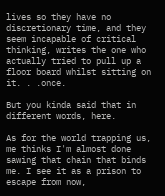lives so they have no discretionary time, and they seem incapable of critical thinking, writes the one who actually tried to pull up a floor board whilst sitting on it. . .once.

But you kinda said that in different words, here.

As for the world trapping us, me thinks I'm almost done sawing that chain that binds me. I see it as a prison to escape from now,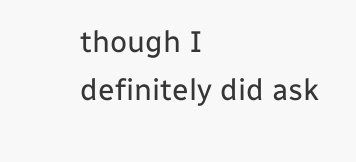though I definitely did ask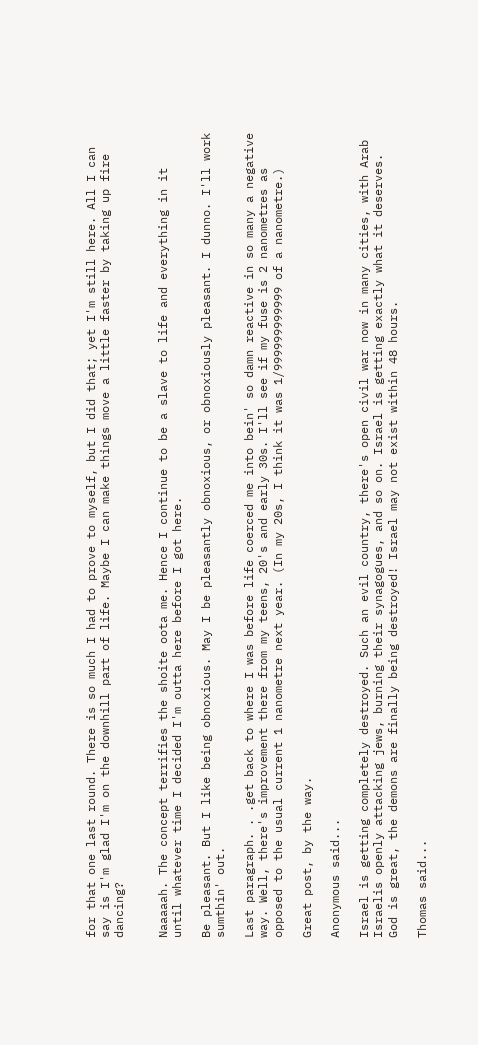for that one last round. There is so much I had to prove to myself, but I did that; yet I'm still here. All I can say is I'm glad I'm on the downhill part of life. Maybe I can make things move a little faster by taking up fire dancing?


Naaaaah. The concept terrifies the shoite oota me. Hence I continue to be a slave to life and everything in it until whatever time I decided I'm outta here before I got here.

Be pleasant. But I like being obnoxious. May I be pleasantly obnoxious, or obnoxiously pleasant. I dunno. I'll work sumthin' out.

Last paragraph. . .get back to where I was before life coerced me into bein' so damn reactive in so many a negative way. Well, there's improvement there from my teens, 20's and early 30s. I'll see if my fuse is 2 nanometres as opposed to the usual current 1 nanometre next year. (In my 20s, I think it was 1/999999999999 of a nanometre.)

Great post, by the way.

Anonymous said...

Israel is getting completely destroyed. Such an evil country, there's open civil war now in many cities, with Arab Israelis openly attacking jews, burning their synagogues, and so on. Israel is getting exactly what it deserves. God is great, the demons are finally being destroyed! Israel may not exist within 48 hours.

Thomas said...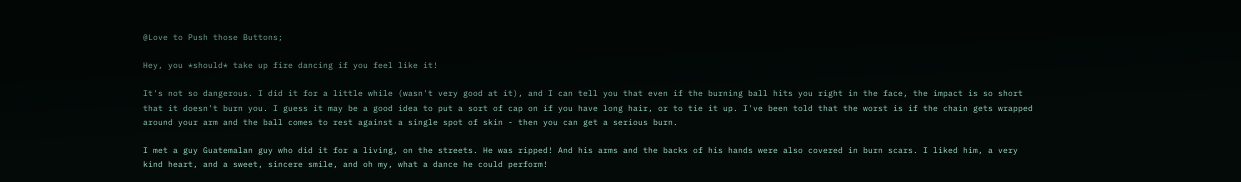@Love to Push those Buttons;

Hey, you *should* take up fire dancing if you feel like it!

It's not so dangerous. I did it for a little while (wasn't very good at it), and I can tell you that even if the burning ball hits you right in the face, the impact is so short that it doesn't burn you. I guess it may be a good idea to put a sort of cap on if you have long hair, or to tie it up. I've been told that the worst is if the chain gets wrapped around your arm and the ball comes to rest against a single spot of skin - then you can get a serious burn.

I met a guy Guatemalan guy who did it for a living, on the streets. He was ripped! And his arms and the backs of his hands were also covered in burn scars. I liked him, a very kind heart, and a sweet, sincere smile, and oh my, what a dance he could perform!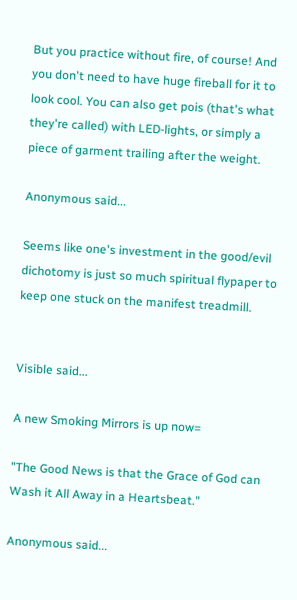But you practice without fire, of course! And you don't need to have huge fireball for it to look cool. You can also get pois (that's what they're called) with LED-lights, or simply a piece of garment trailing after the weight.

Anonymous said...

Seems like one's investment in the good/evil dichotomy is just so much spiritual flypaper to keep one stuck on the manifest treadmill.


Visible said...

A new Smoking Mirrors is up now=

"The Good News is that the Grace of God can Wash it All Away in a Heartsbeat."

Anonymous said...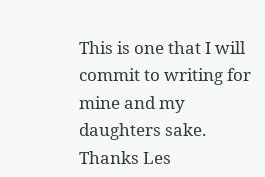This is one that I will commit to writing for mine and my daughters sake. Thanks Les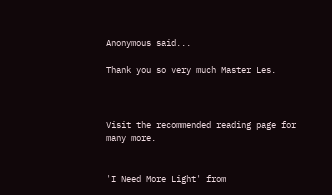Anonymous said...

Thank you so very much Master Les.



Visit the recommended reading page for many more.


'I Need More Light' from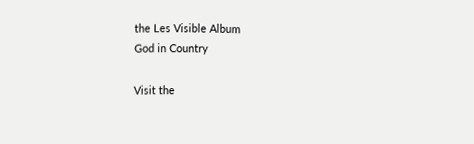the Les Visible Album
God in Country

Visit the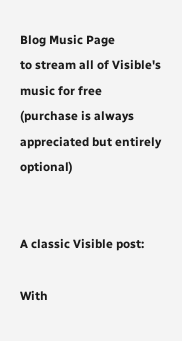Blog Music Page
to stream all of Visible's music for free
(purchase is always appreciated but entirely optional)


A classic Visible post:

With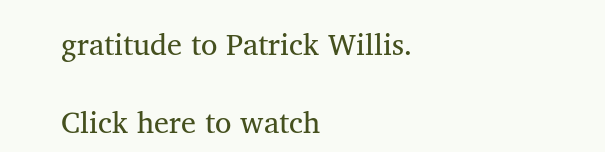gratitude to Patrick Willis.

Click here to watch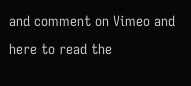and comment on Vimeo and here to read the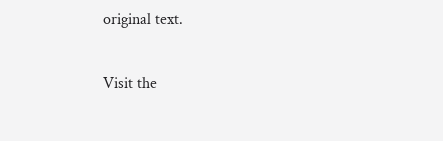original text.

Visit the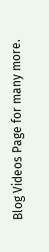Blog Videos Page for many more.